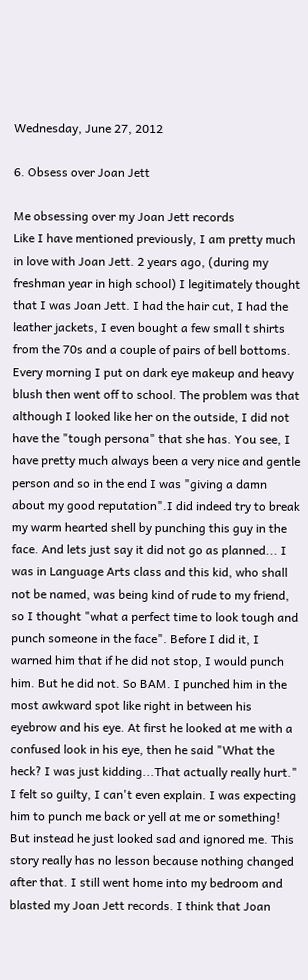Wednesday, June 27, 2012

6. Obsess over Joan Jett

Me obsessing over my Joan Jett records
Like I have mentioned previously, I am pretty much in love with Joan Jett. 2 years ago, (during my freshman year in high school) I legitimately thought that I was Joan Jett. I had the hair cut, I had the leather jackets, I even bought a few small t shirts from the 70s and a couple of pairs of bell bottoms. Every morning I put on dark eye makeup and heavy blush then went off to school. The problem was that although I looked like her on the outside, I did not have the "tough persona" that she has. You see, I have pretty much always been a very nice and gentle person and so in the end I was "giving a damn about my good reputation".I did indeed try to break my warm hearted shell by punching this guy in the face. And lets just say it did not go as planned... I was in Language Arts class and this kid, who shall not be named, was being kind of rude to my friend, so I thought "what a perfect time to look tough and punch someone in the face". Before I did it, I warned him that if he did not stop, I would punch him. But he did not. So BAM. I punched him in the most awkward spot like right in between his eyebrow and his eye. At first he looked at me with a confused look in his eye, then he said "What the heck? I was just kidding...That actually really hurt." I felt so guilty, I can't even explain. I was expecting him to punch me back or yell at me or something! But instead he just looked sad and ignored me. This story really has no lesson because nothing changed after that. I still went home into my bedroom and blasted my Joan Jett records. I think that Joan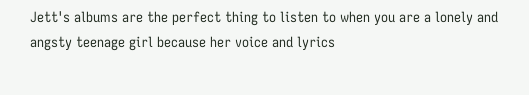Jett's albums are the perfect thing to listen to when you are a lonely and angsty teenage girl because her voice and lyrics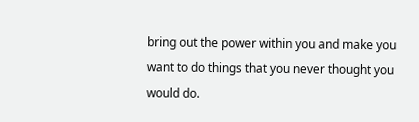bring out the power within you and make you want to do things that you never thought you would do.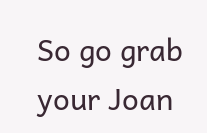So go grab your Joan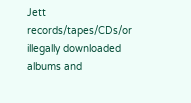Jett records/tapes/CDs/or illegally downloaded albums and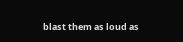blast them as loud as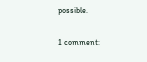possible.

1 comment: